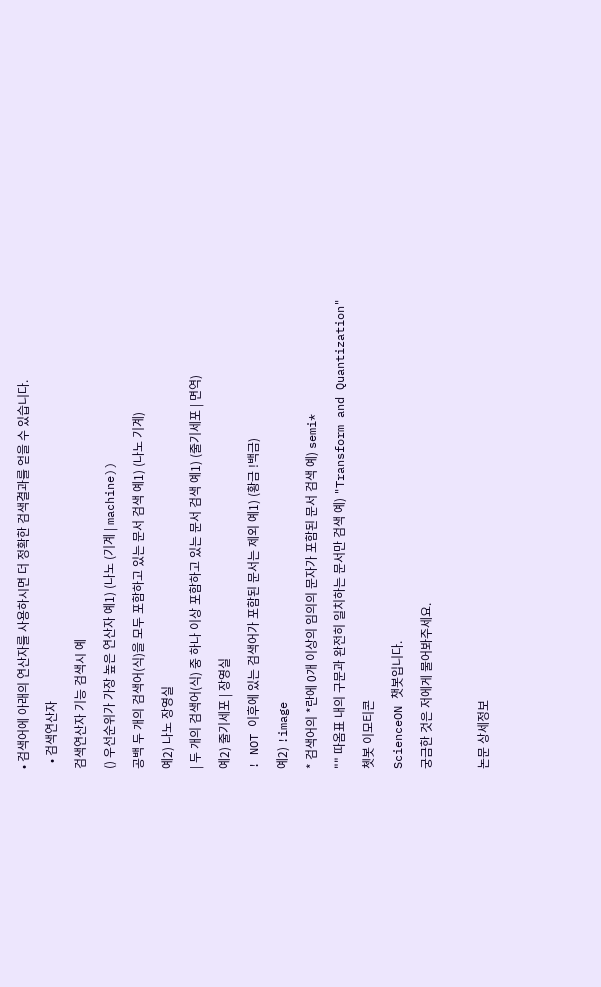• 검색어에 아래의 연산자를 사용하시면 더 정확한 검색결과를 얻을 수 있습니다.
  • 검색연산자
검색연산자 기능 검색시 예
() 우선순위가 가장 높은 연산자 예1) (나노 (기계 | machine))
공백 두 개의 검색어(식)을 모두 포함하고 있는 문서 검색 예1) (나노 기계)
예2) 나노 장영실
| 두 개의 검색어(식) 중 하나 이상 포함하고 있는 문서 검색 예1) (줄기세포 | 면역)
예2) 줄기세포 | 장영실
! NOT 이후에 있는 검색어가 포함된 문서는 제외 예1) (황금 !백금)
예2) !image
* 검색어의 *란에 0개 이상의 임의의 문자가 포함된 문서 검색 예) semi*
"" 따옴표 내의 구문과 완전히 일치하는 문서만 검색 예) "Transform and Quantization"
쳇봇 이모티콘
ScienceON 챗봇입니다.
궁금한 것은 저에게 물어봐주세요.

논문 상세정보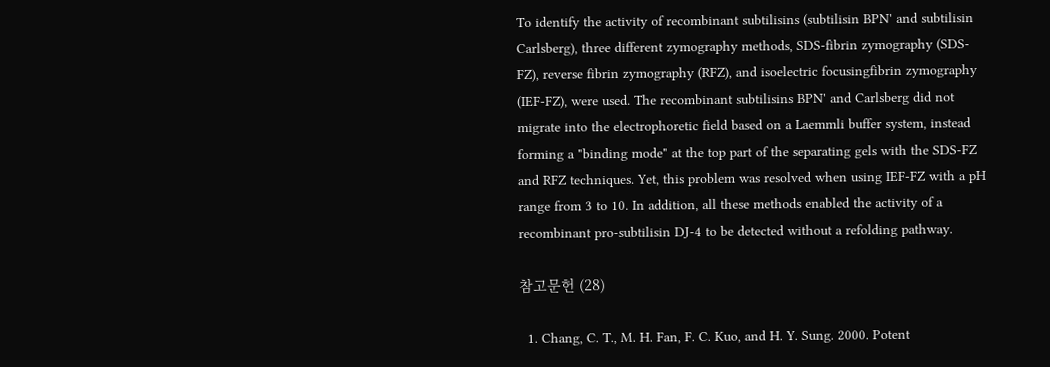To identify the activity of recombinant subtilisins (subtilisin BPN' and subtilisin Carlsberg), three different zymography methods, SDS-fibrin zymography (SDS-FZ), reverse fibrin zymography (RFZ), and isoelectric focusingfibrin zymography (IEF-FZ), were used. The recombinant subtilisins BPN' and Carlsberg did not migrate into the electrophoretic field based on a Laemmli buffer system, instead forming a "binding mode" at the top part of the separating gels with the SDS-FZ and RFZ techniques. Yet, this problem was resolved when using IEF-FZ with a pH range from 3 to 10. In addition, all these methods enabled the activity of a recombinant pro-subtilisin DJ-4 to be detected without a refolding pathway.

참고문헌 (28)

  1. Chang, C. T., M. H. Fan, F. C. Kuo, and H. Y. Sung. 2000. Potent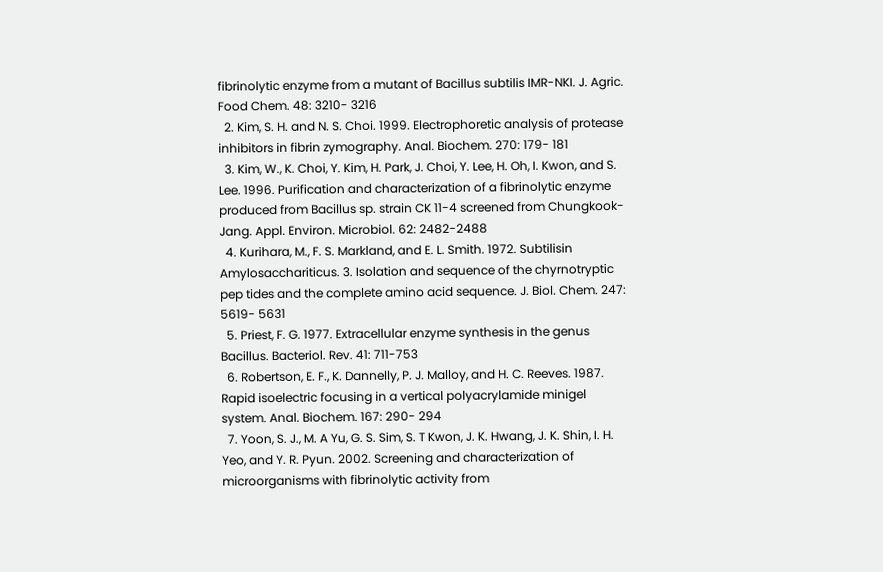fibrinolytic enzyme from a mutant of Bacillus subtilis IMR-NKI. J. Agric. Food Chem. 48: 3210- 3216
  2. Kim, S. H. and N. S. Choi. 1999. Electrophoretic analysis of protease inhibitors in fibrin zymography. Anal. Biochem. 270: 179- 181
  3. Kim, W., K. Choi, Y. Kim, H. Park, J. Choi, Y. Lee, H. Oh, I. Kwon, and S. Lee. 1996. Purification and characterization of a fibrinolytic enzyme produced from Bacillus sp. strain CK 11-4 screened from Chungkook-Jang. Appl. Environ. Microbiol. 62: 2482-2488
  4. Kurihara, M., F. S. Markland, and E. L. Smith. 1972. Subtilisin Amylosacchariticus. 3. Isolation and sequence of the chyrnotryptic pep tides and the complete amino acid sequence. J. Biol. Chem. 247: 5619- 5631
  5. Priest, F. G. 1977. Extracellular enzyme synthesis in the genus Bacillus. Bacteriol. Rev. 41: 711-753
  6. Robertson, E. F., K. Dannelly, P. J. Malloy, and H. C. Reeves. 1987. Rapid isoelectric focusing in a vertical polyacrylamide minigel system. Anal. Biochem. 167: 290- 294
  7. Yoon, S. J., M. A Yu, G. S. Sim, S. T Kwon, J. K. Hwang, J. K. Shin, I. H. Yeo, and Y. R. Pyun. 2002. Screening and characterization of microorganisms with fibrinolytic activity from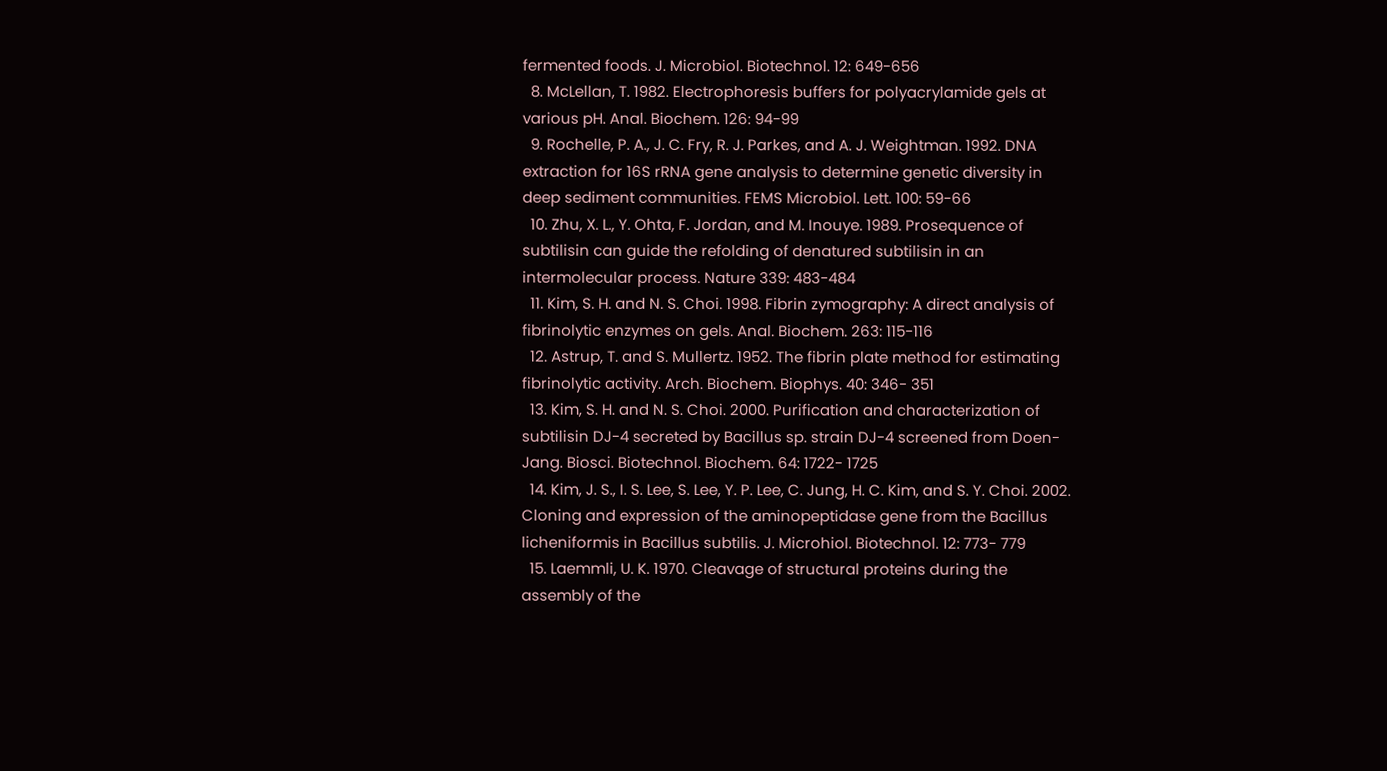fermented foods. J. Microbiol. Biotechnol. 12: 649-656
  8. McLellan, T. 1982. Electrophoresis buffers for polyacrylamide gels at various pH. Anal. Biochem. 126: 94-99
  9. Rochelle, P. A., J. C. Fry, R. J. Parkes, and A. J. Weightman. 1992. DNA extraction for 16S rRNA gene analysis to determine genetic diversity in deep sediment communities. FEMS Microbiol. Lett. 100: 59-66
  10. Zhu, X. L., Y. Ohta, F. Jordan, and M. Inouye. 1989. Prosequence of subtilisin can guide the refolding of denatured subtilisin in an intermolecular process. Nature 339: 483-484
  11. Kim, S. H. and N. S. Choi. 1998. Fibrin zymography: A direct analysis of fibrinolytic enzymes on gels. Anal. Biochem. 263: 115-116
  12. Astrup, T. and S. Mullertz. 1952. The fibrin plate method for estimating fibrinolytic activity. Arch. Biochem. Biophys. 40: 346- 351
  13. Kim, S. H. and N. S. Choi. 2000. Purification and characterization of subtilisin DJ-4 secreted by Bacillus sp. strain DJ-4 screened from Doen-Jang. Biosci. Biotechnol. Biochem. 64: 1722- 1725
  14. Kim, J. S., I. S. Lee, S. Lee, Y. P. Lee, C. Jung, H. C. Kim, and S. Y. Choi. 2002. Cloning and expression of the aminopeptidase gene from the Bacillus licheniformis in Bacillus subtilis. J. Microhiol. Biotechnol. 12: 773- 779
  15. Laemmli, U. K. 1970. Cleavage of structural proteins during the assembly of the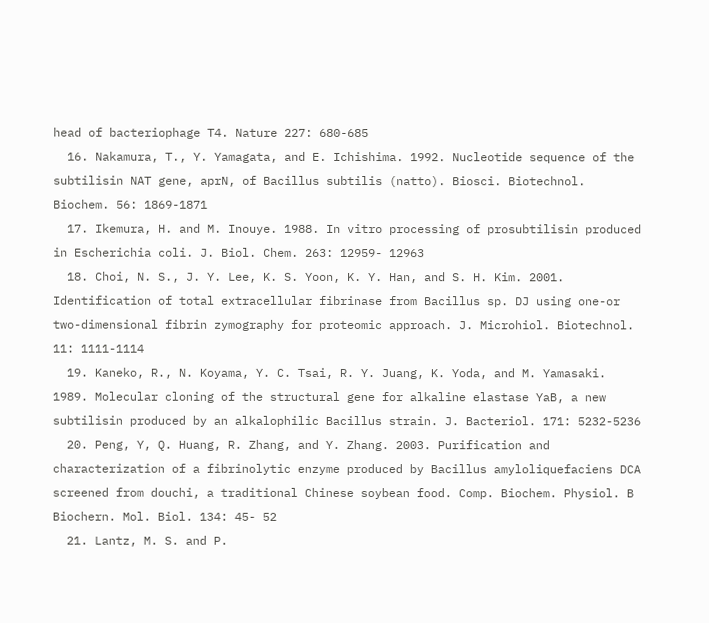head of bacteriophage T4. Nature 227: 680-685
  16. Nakamura, T., Y. Yamagata, and E. Ichishima. 1992. Nucleotide sequence of the subtilisin NAT gene, aprN, of Bacillus subtilis (natto). Biosci. Biotechnol. Biochem. 56: 1869-1871
  17. Ikemura, H. and M. Inouye. 1988. In vitro processing of prosubtilisin produced in Escherichia coli. J. Biol. Chem. 263: 12959- 12963
  18. Choi, N. S., J. Y. Lee, K. S. Yoon, K. Y. Han, and S. H. Kim. 2001. Identification of total extracellular fibrinase from Bacillus sp. DJ using one-or two-dimensional fibrin zymography for proteomic approach. J. Microhiol. Biotechnol. 11: 1111-1114
  19. Kaneko, R., N. Koyama, Y. C. Tsai, R. Y. Juang, K. Yoda, and M. Yamasaki. 1989. Molecular cloning of the structural gene for alkaline elastase YaB, a new subtilisin produced by an alkalophilic Bacillus strain. J. Bacteriol. 171: 5232-5236
  20. Peng, Y, Q. Huang, R. Zhang, and Y. Zhang. 2003. Purification and characterization of a fibrinolytic enzyme produced by Bacillus amyloliquefaciens DCA screened from douchi, a traditional Chinese soybean food. Comp. Biochem. Physiol. B Biochern. Mol. Biol. 134: 45- 52
  21. Lantz, M. S. and P.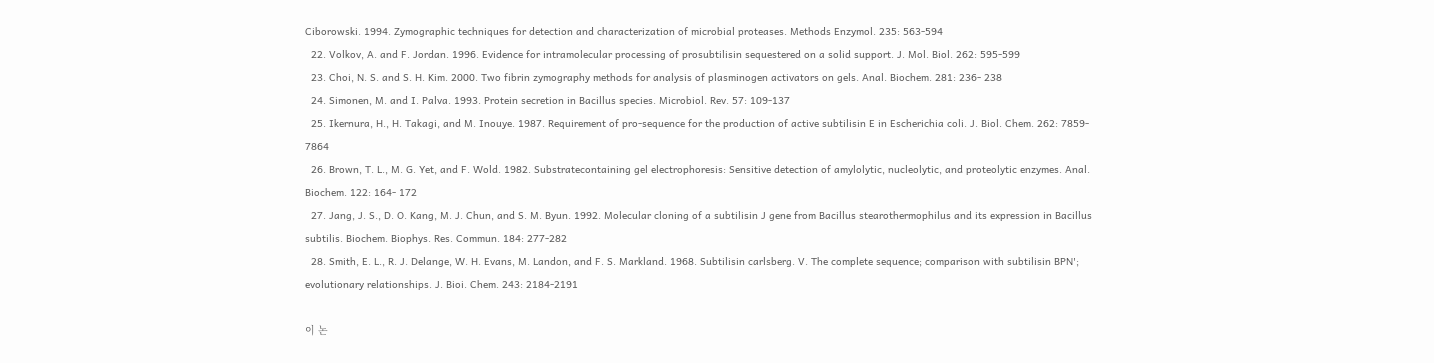Ciborowski. 1994. Zymographic techniques for detection and characterization of microbial proteases. Methods Enzymol. 235: 563-594
  22. Volkov, A. and F. Jordan. 1996. Evidence for intramolecular processing of prosubtilisin sequestered on a solid support. J. Mol. Biol. 262: 595-599
  23. Choi, N. S. and S. H. Kim. 2000. Two fibrin zymography methods for analysis of plasminogen activators on gels. Anal. Biochem. 281: 236- 238
  24. Simonen, M. and I. Palva. 1993. Protein secretion in Bacillus species. Microbiol. Rev. 57: 109-137
  25. Ikernura, H., H. Takagi, and M. Inouye. 1987. Requirement of pro-sequence for the production of active subtilisin E in Escherichia coli. J. Biol. Chem. 262: 7859- 7864
  26. Brown, T. L., M. G. Yet, and F. Wold. 1982. Substratecontaining gel electrophoresis: Sensitive detection of amylolytic, nucleolytic, and proteolytic enzymes. Anal. Biochem. 122: 164- 172
  27. Jang, J. S., D. O. Kang, M. J. Chun, and S. M. Byun. 1992. Molecular cloning of a subtilisin J gene from Bacillus stearothermophilus and its expression in Bacillus subtilis. Biochem. Biophys. Res. Commun. 184: 277-282
  28. Smith, E. L., R. J. Delange, W. H. Evans, M. Landon, and F. S. Markland. 1968. Subtilisin carlsberg. V. The complete sequence; comparison with subtilisin BPN'; evolutionary relationships. J. Bioi. Chem. 243: 2184-2191

이 논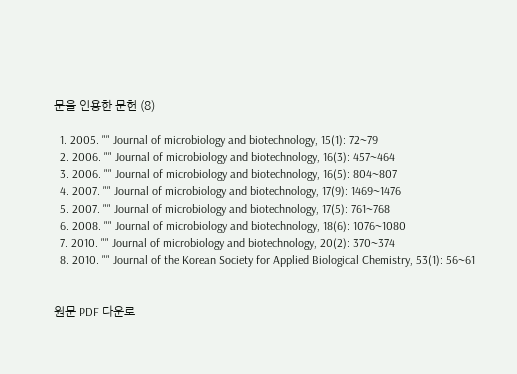문을 인용한 문헌 (8)

  1. 2005. "" Journal of microbiology and biotechnology, 15(1): 72~79
  2. 2006. "" Journal of microbiology and biotechnology, 16(3): 457~464
  3. 2006. "" Journal of microbiology and biotechnology, 16(5): 804~807
  4. 2007. "" Journal of microbiology and biotechnology, 17(9): 1469~1476
  5. 2007. "" Journal of microbiology and biotechnology, 17(5): 761~768
  6. 2008. "" Journal of microbiology and biotechnology, 18(6): 1076~1080
  7. 2010. "" Journal of microbiology and biotechnology, 20(2): 370~374
  8. 2010. "" Journal of the Korean Society for Applied Biological Chemistry, 53(1): 56~61


원문 PDF 다운로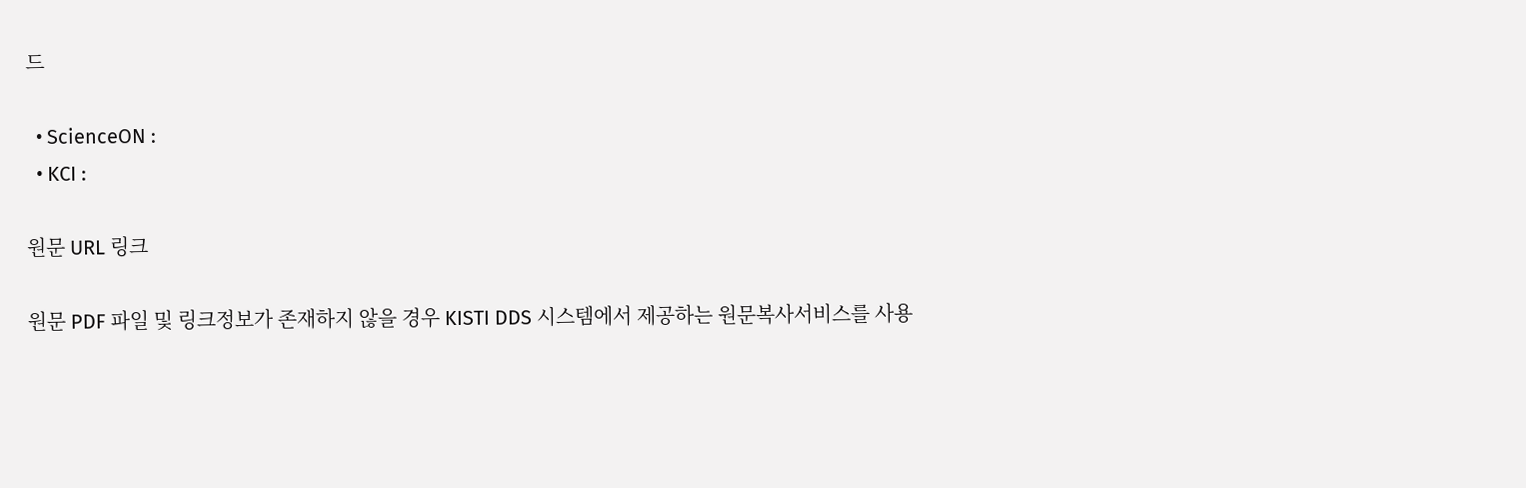드

  • ScienceON :
  • KCI :

원문 URL 링크

원문 PDF 파일 및 링크정보가 존재하지 않을 경우 KISTI DDS 시스템에서 제공하는 원문복사서비스를 사용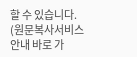할 수 있습니다. (원문복사서비스 안내 바로 가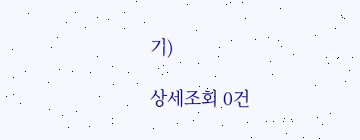기)

상세조회 0건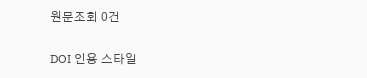원문조회 0건

DOI 인용 스타일